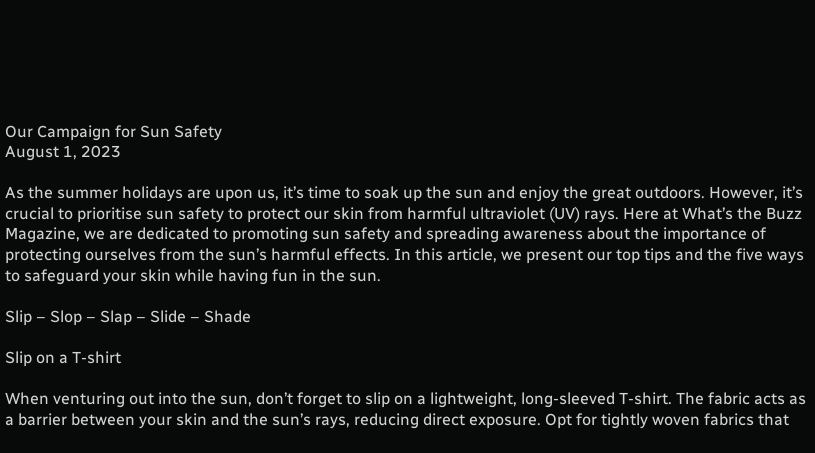Our Campaign for Sun Safety
August 1, 2023

As the summer holidays are upon us, it’s time to soak up the sun and enjoy the great outdoors. However, it’s crucial to prioritise sun safety to protect our skin from harmful ultraviolet (UV) rays. Here at What’s the Buzz Magazine, we are dedicated to promoting sun safety and spreading awareness about the importance of protecting ourselves from the sun’s harmful effects. In this article, we present our top tips and the five ways to safeguard your skin while having fun in the sun.

Slip – Slop – Slap – Slide – Shade

Slip on a T-shirt

When venturing out into the sun, don’t forget to slip on a lightweight, long-sleeved T-shirt. The fabric acts as a barrier between your skin and the sun’s rays, reducing direct exposure. Opt for tightly woven fabrics that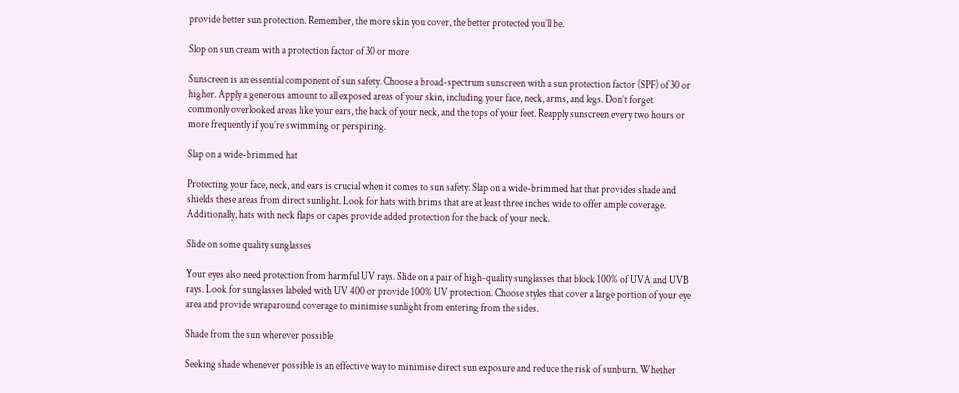provide better sun protection. Remember, the more skin you cover, the better protected you’ll be.

Slop on sun cream with a protection factor of 30 or more

Sunscreen is an essential component of sun safety. Choose a broad-spectrum sunscreen with a sun protection factor (SPF) of 30 or higher. Apply a generous amount to all exposed areas of your skin, including your face, neck, arms, and legs. Don’t forget commonly overlooked areas like your ears, the back of your neck, and the tops of your feet. Reapply sunscreen every two hours or more frequently if you’re swimming or perspiring.

Slap on a wide-brimmed hat

Protecting your face, neck, and ears is crucial when it comes to sun safety. Slap on a wide-brimmed hat that provides shade and shields these areas from direct sunlight. Look for hats with brims that are at least three inches wide to offer ample coverage. Additionally, hats with neck flaps or capes provide added protection for the back of your neck.

Slide on some quality sunglasses

Your eyes also need protection from harmful UV rays. Slide on a pair of high-quality sunglasses that block 100% of UVA and UVB rays. Look for sunglasses labeled with UV 400 or provide 100% UV protection. Choose styles that cover a large portion of your eye area and provide wraparound coverage to minimise sunlight from entering from the sides.

Shade from the sun wherever possible

Seeking shade whenever possible is an effective way to minimise direct sun exposure and reduce the risk of sunburn. Whether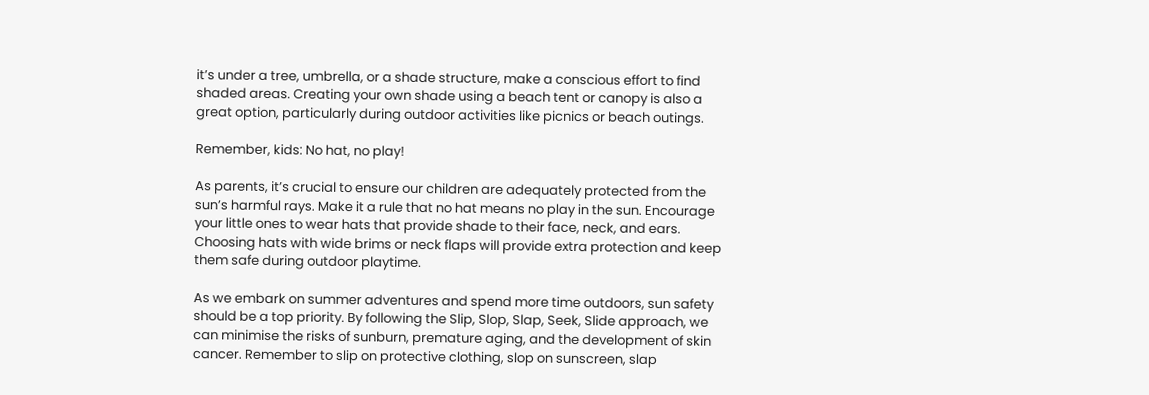it’s under a tree, umbrella, or a shade structure, make a conscious effort to find shaded areas. Creating your own shade using a beach tent or canopy is also a great option, particularly during outdoor activities like picnics or beach outings.

Remember, kids: No hat, no play!

As parents, it’s crucial to ensure our children are adequately protected from the sun’s harmful rays. Make it a rule that no hat means no play in the sun. Encourage your little ones to wear hats that provide shade to their face, neck, and ears. Choosing hats with wide brims or neck flaps will provide extra protection and keep them safe during outdoor playtime.

As we embark on summer adventures and spend more time outdoors, sun safety should be a top priority. By following the Slip, Slop, Slap, Seek, Slide approach, we can minimise the risks of sunburn, premature aging, and the development of skin cancer. Remember to slip on protective clothing, slop on sunscreen, slap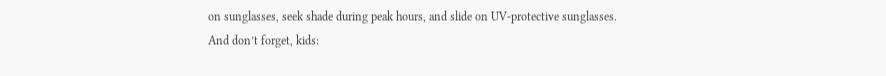on sunglasses, seek shade during peak hours, and slide on UV-protective sunglasses. And don’t forget, kids: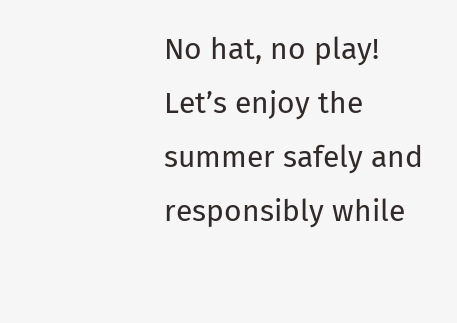No hat, no play! Let’s enjoy the summer safely and responsibly while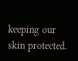keeping our skin protected.